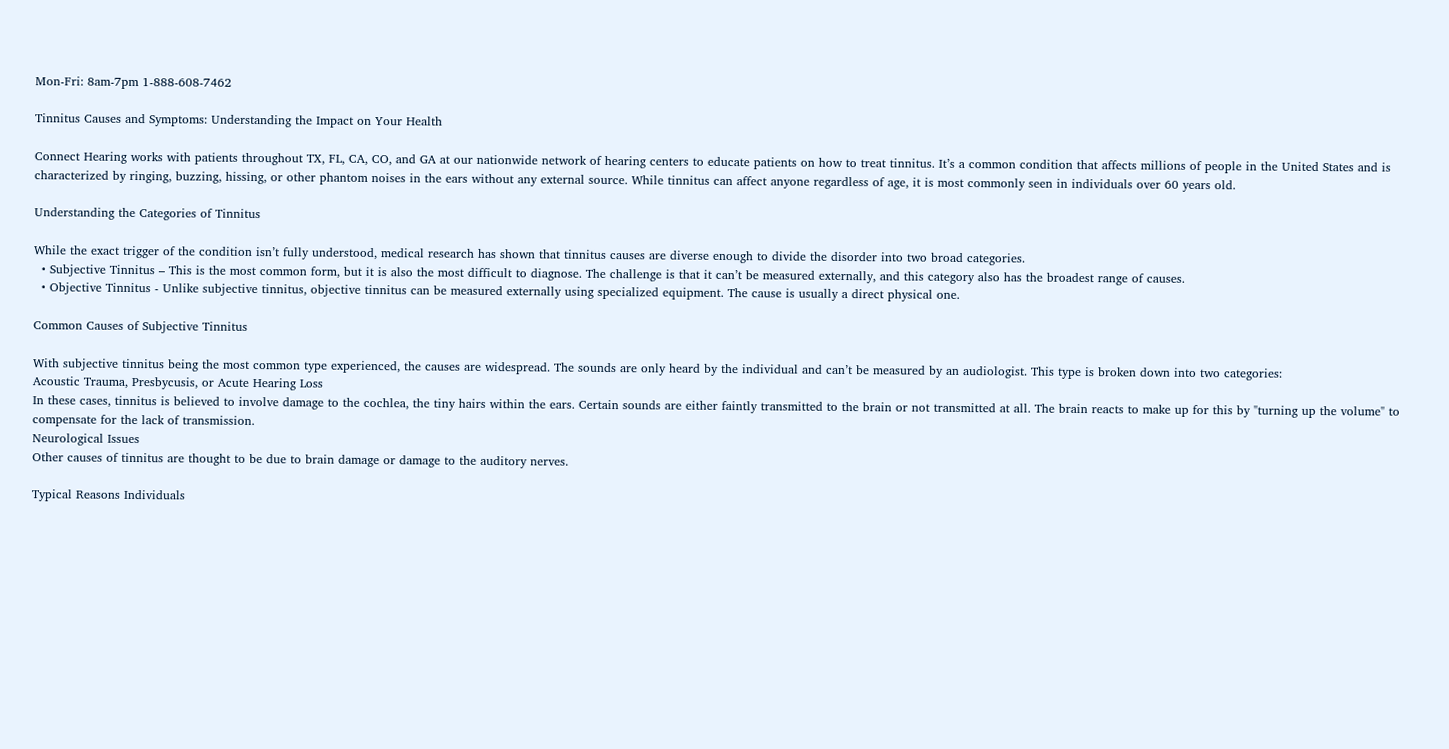Mon-Fri: 8am-7pm 1-888-608-7462

Tinnitus Causes and Symptoms: Understanding the Impact on Your Health

Connect Hearing works with patients throughout TX, FL, CA, CO, and GA at our nationwide network of hearing centers to educate patients on how to treat tinnitus. It’s a common condition that affects millions of people in the United States and is characterized by ringing, buzzing, hissing, or other phantom noises in the ears without any external source. While tinnitus can affect anyone regardless of age, it is most commonly seen in individuals over 60 years old.

Understanding the Categories of Tinnitus

While the exact trigger of the condition isn’t fully understood, medical research has shown that tinnitus causes are diverse enough to divide the disorder into two broad categories.
  • Subjective Tinnitus – This is the most common form, but it is also the most difficult to diagnose. The challenge is that it can’t be measured externally, and this category also has the broadest range of causes.
  • Objective Tinnitus - Unlike subjective tinnitus, objective tinnitus can be measured externally using specialized equipment. The cause is usually a direct physical one.

Common Causes of Subjective Tinnitus

With subjective tinnitus being the most common type experienced, the causes are widespread. The sounds are only heard by the individual and can’t be measured by an audiologist. This type is broken down into two categories:
Acoustic Trauma, Presbycusis, or Acute Hearing Loss
In these cases, tinnitus is believed to involve damage to the cochlea, the tiny hairs within the ears. Certain sounds are either faintly transmitted to the brain or not transmitted at all. The brain reacts to make up for this by "turning up the volume" to compensate for the lack of transmission.
Neurological Issues
Other causes of tinnitus are thought to be due to brain damage or damage to the auditory nerves.

Typical Reasons Individuals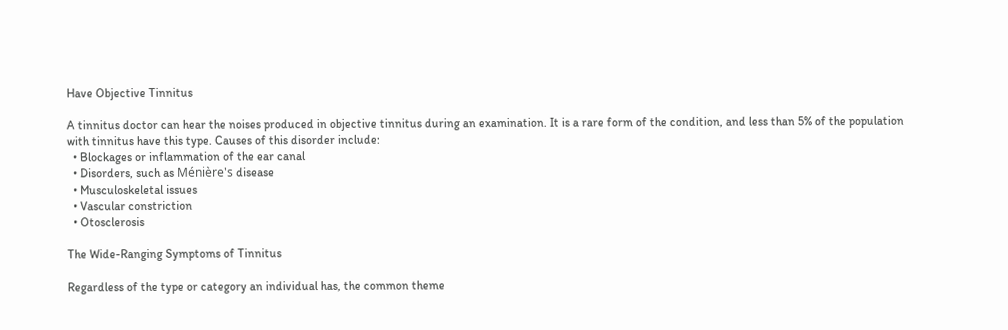Have Objective Tinnitus

A tinnitus doctor can hear the noises produced in objective tinnitus during an examination. It is a rare form of the condition, and less than 5% of the population with tinnitus have this type. Causes of this disorder include:
  • Blockages or inflammation of the ear canal
  • Disorders, such as Ménière's disease
  • Musculoskeletal issues
  • Vascular constriction
  • Otosclerosis

The Wide-Ranging Symptoms of Tinnitus

Regardless of the type or category an individual has, the common theme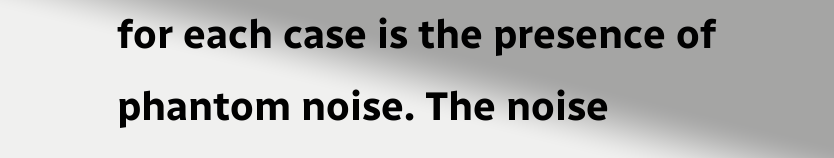for each case is the presence of phantom noise. The noise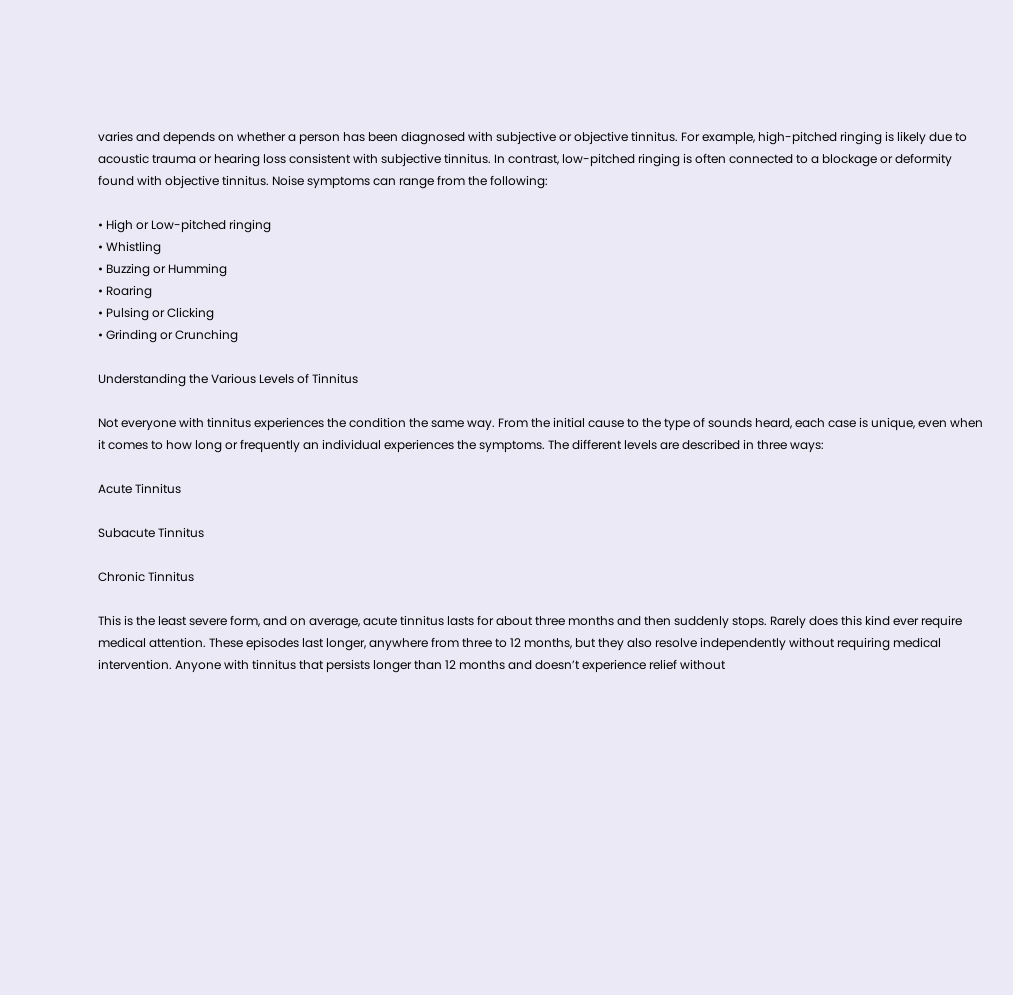varies and depends on whether a person has been diagnosed with subjective or objective tinnitus. For example, high-pitched ringing is likely due to acoustic trauma or hearing loss consistent with subjective tinnitus. In contrast, low-pitched ringing is often connected to a blockage or deformity found with objective tinnitus. Noise symptoms can range from the following:

• High or Low-pitched ringing
• Whistling
• Buzzing or Humming
• Roaring
• Pulsing or Clicking
• Grinding or Crunching

Understanding the Various Levels of Tinnitus

Not everyone with tinnitus experiences the condition the same way. From the initial cause to the type of sounds heard, each case is unique, even when it comes to how long or frequently an individual experiences the symptoms. The different levels are described in three ways:

Acute Tinnitus

Subacute Tinnitus

Chronic Tinnitus

This is the least severe form, and on average, acute tinnitus lasts for about three months and then suddenly stops. Rarely does this kind ever require medical attention. These episodes last longer, anywhere from three to 12 months, but they also resolve independently without requiring medical intervention. Anyone with tinnitus that persists longer than 12 months and doesn’t experience relief without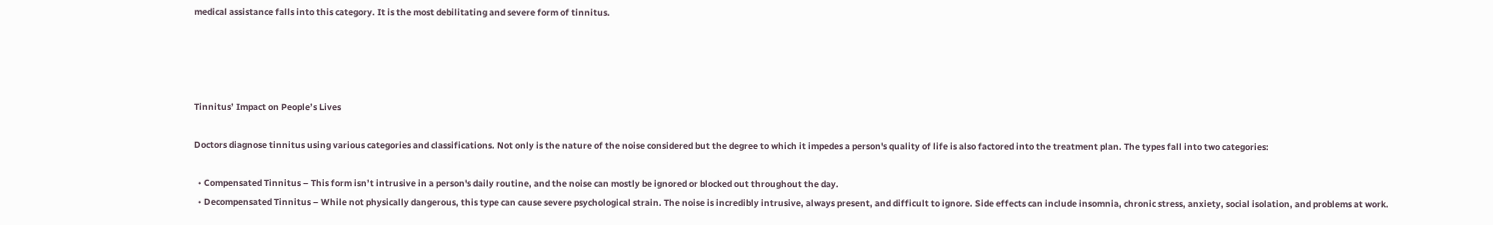medical assistance falls into this category. It is the most debilitating and severe form of tinnitus.




Tinnitus’ Impact on People’s Lives

Doctors diagnose tinnitus using various categories and classifications. Not only is the nature of the noise considered but the degree to which it impedes a person's quality of life is also factored into the treatment plan. The types fall into two categories:

  • Compensated Tinnitus – This form isn’t intrusive in a person's daily routine, and the noise can mostly be ignored or blocked out throughout the day.
  • Decompensated Tinnitus – While not physically dangerous, this type can cause severe psychological strain. The noise is incredibly intrusive, always present, and difficult to ignore. Side effects can include insomnia, chronic stress, anxiety, social isolation, and problems at work.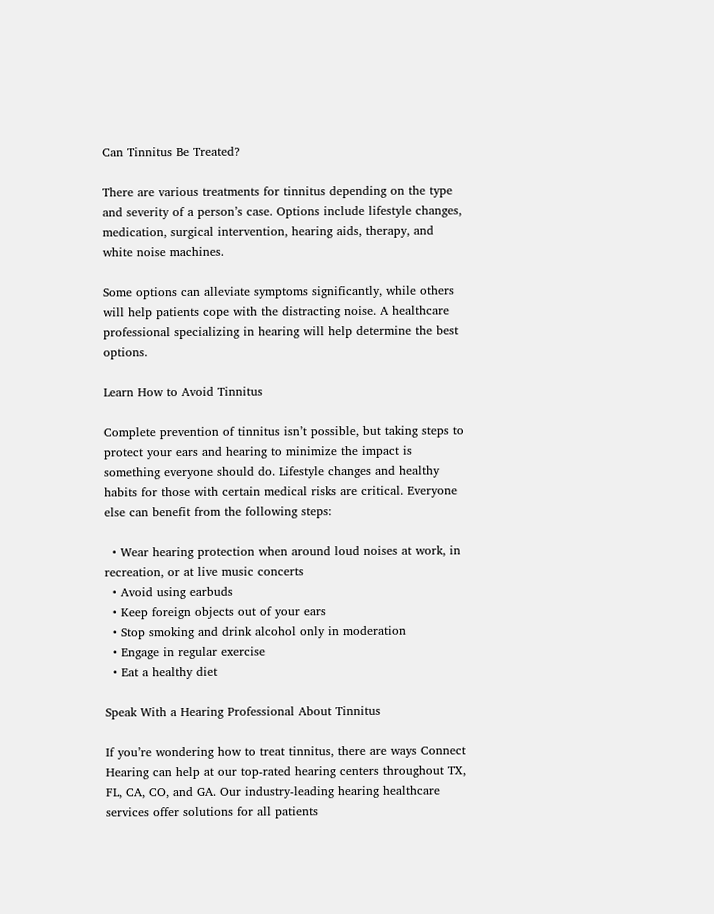Can Tinnitus Be Treated?

There are various treatments for tinnitus depending on the type and severity of a person’s case. Options include lifestyle changes, medication, surgical intervention, hearing aids, therapy, and white noise machines.

Some options can alleviate symptoms significantly, while others will help patients cope with the distracting noise. A healthcare professional specializing in hearing will help determine the best options.

Learn How to Avoid Tinnitus

Complete prevention of tinnitus isn’t possible, but taking steps to protect your ears and hearing to minimize the impact is something everyone should do. Lifestyle changes and healthy habits for those with certain medical risks are critical. Everyone else can benefit from the following steps:

  • Wear hearing protection when around loud noises at work, in recreation, or at live music concerts
  • Avoid using earbuds
  • Keep foreign objects out of your ears
  • Stop smoking and drink alcohol only in moderation
  • Engage in regular exercise
  • Eat a healthy diet

Speak With a Hearing Professional About Tinnitus

If you’re wondering how to treat tinnitus, there are ways Connect Hearing can help at our top-rated hearing centers throughout TX, FL, CA, CO, and GA. Our industry-leading hearing healthcare services offer solutions for all patients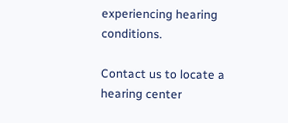experiencing hearing conditions.

Contact us to locate a hearing center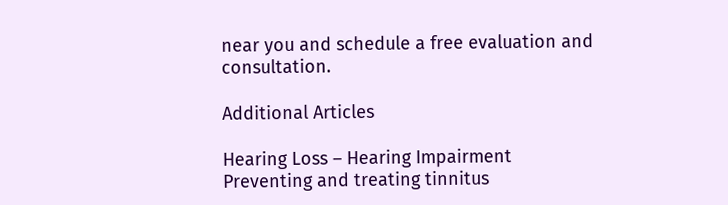near you and schedule a free evaluation and consultation.

Additional Articles

Hearing Loss – Hearing Impairment
Preventing and treating tinnitus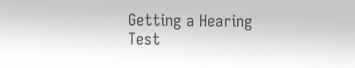Getting a Hearing Test